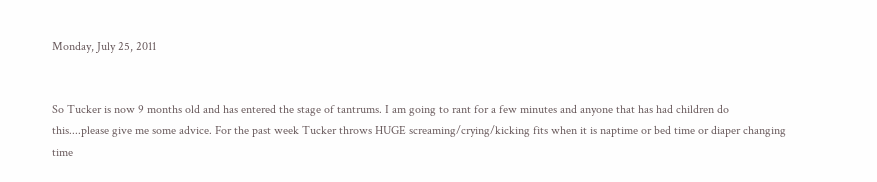Monday, July 25, 2011


So Tucker is now 9 months old and has entered the stage of tantrums. I am going to rant for a few minutes and anyone that has had children do this....please give me some advice. For the past week Tucker throws HUGE screaming/crying/kicking fits when it is naptime or bed time or diaper changing time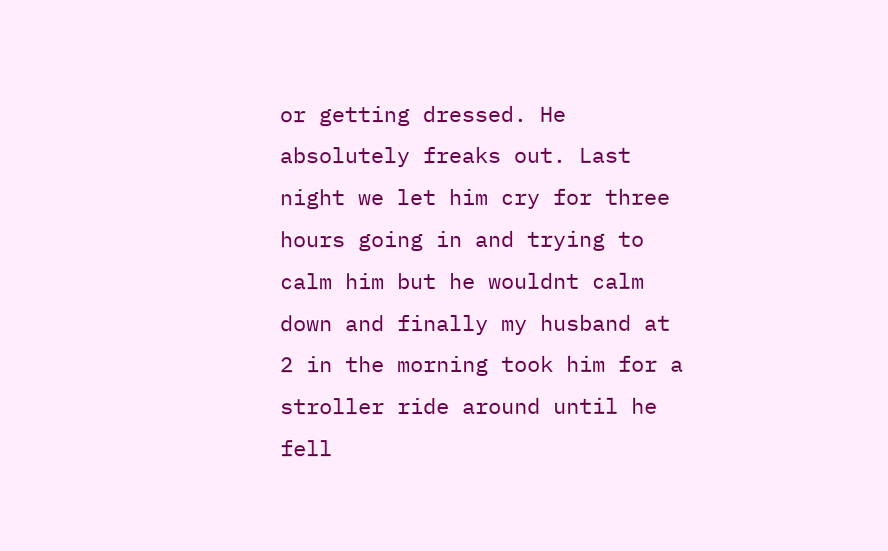or getting dressed. He absolutely freaks out. Last night we let him cry for three hours going in and trying to calm him but he wouldnt calm down and finally my husband at 2 in the morning took him for a stroller ride around until he fell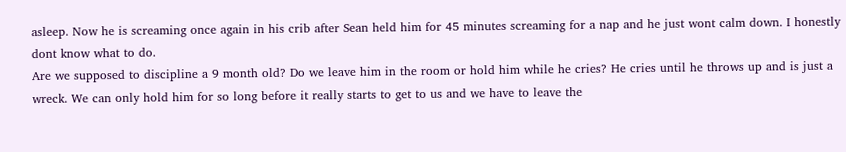asleep. Now he is screaming once again in his crib after Sean held him for 45 minutes screaming for a nap and he just wont calm down. I honestly dont know what to do.
Are we supposed to discipline a 9 month old? Do we leave him in the room or hold him while he cries? He cries until he throws up and is just a wreck. We can only hold him for so long before it really starts to get to us and we have to leave the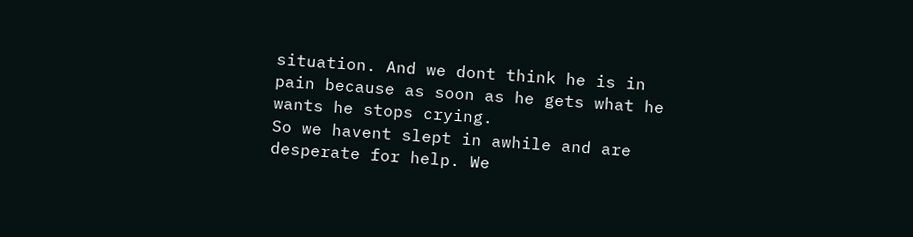situation. And we dont think he is in pain because as soon as he gets what he wants he stops crying.
So we havent slept in awhile and are desperate for help. We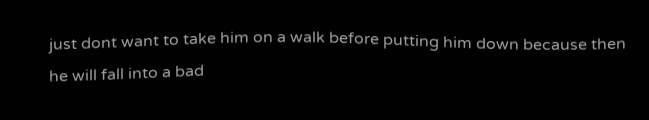just dont want to take him on a walk before putting him down because then he will fall into a bad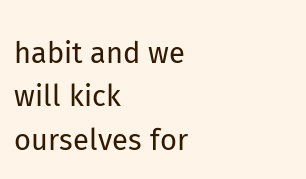habit and we will kick ourselves for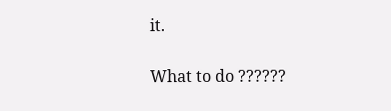it.

What to do ??????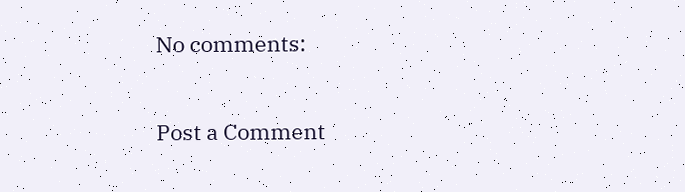No comments:

Post a Comment